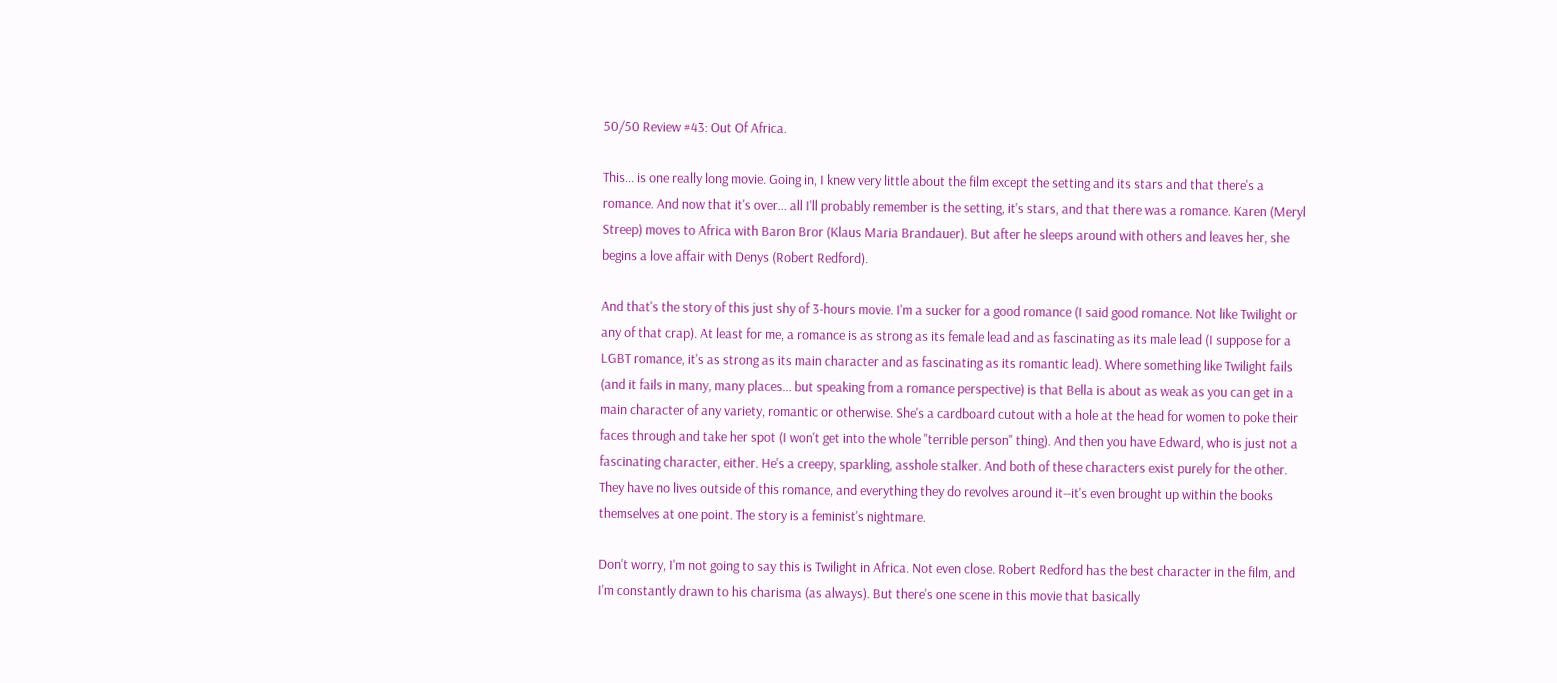50/50 Review #43: Out Of Africa.

This... is one really long movie. Going in, I knew very little about the film except the setting and its stars and that there's a romance. And now that it's over... all I'll probably remember is the setting, it's stars, and that there was a romance. Karen (Meryl Streep) moves to Africa with Baron Bror (Klaus Maria Brandauer). But after he sleeps around with others and leaves her, she begins a love affair with Denys (Robert Redford).

And that's the story of this just shy of 3-hours movie. I'm a sucker for a good romance (I said good romance. Not like Twilight or any of that crap). At least for me, a romance is as strong as its female lead and as fascinating as its male lead (I suppose for a LGBT romance, it's as strong as its main character and as fascinating as its romantic lead). Where something like Twilight fails (and it fails in many, many places... but speaking from a romance perspective) is that Bella is about as weak as you can get in a main character of any variety, romantic or otherwise. She's a cardboard cutout with a hole at the head for women to poke their faces through and take her spot (I won't get into the whole "terrible person" thing). And then you have Edward, who is just not a fascinating character, either. He's a creepy, sparkling, asshole stalker. And both of these characters exist purely for the other. They have no lives outside of this romance, and everything they do revolves around it--it's even brought up within the books themselves at one point. The story is a feminist's nightmare.

Don't worry, I'm not going to say this is Twilight in Africa. Not even close. Robert Redford has the best character in the film, and I'm constantly drawn to his charisma (as always). But there's one scene in this movie that basically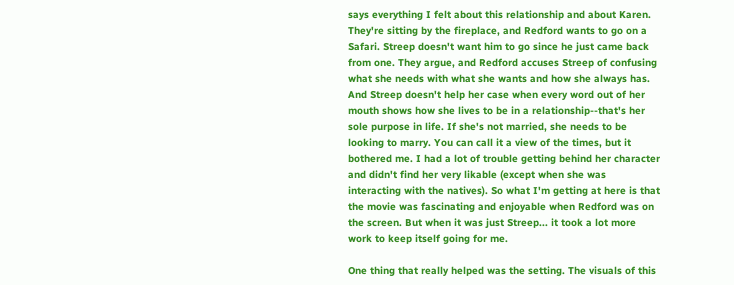says everything I felt about this relationship and about Karen. They're sitting by the fireplace, and Redford wants to go on a Safari. Streep doesn't want him to go since he just came back from one. They argue, and Redford accuses Streep of confusing what she needs with what she wants and how she always has. And Streep doesn't help her case when every word out of her mouth shows how she lives to be in a relationship--that's her sole purpose in life. If she's not married, she needs to be looking to marry. You can call it a view of the times, but it bothered me. I had a lot of trouble getting behind her character and didn't find her very likable (except when she was interacting with the natives). So what I'm getting at here is that the movie was fascinating and enjoyable when Redford was on the screen. But when it was just Streep... it took a lot more work to keep itself going for me.

One thing that really helped was the setting. The visuals of this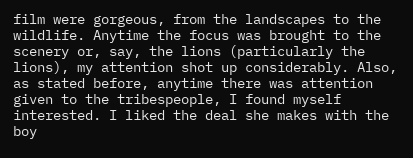film were gorgeous, from the landscapes to the wildlife. Anytime the focus was brought to the scenery or, say, the lions (particularly the lions), my attention shot up considerably. Also, as stated before, anytime there was attention given to the tribespeople, I found myself interested. I liked the deal she makes with the boy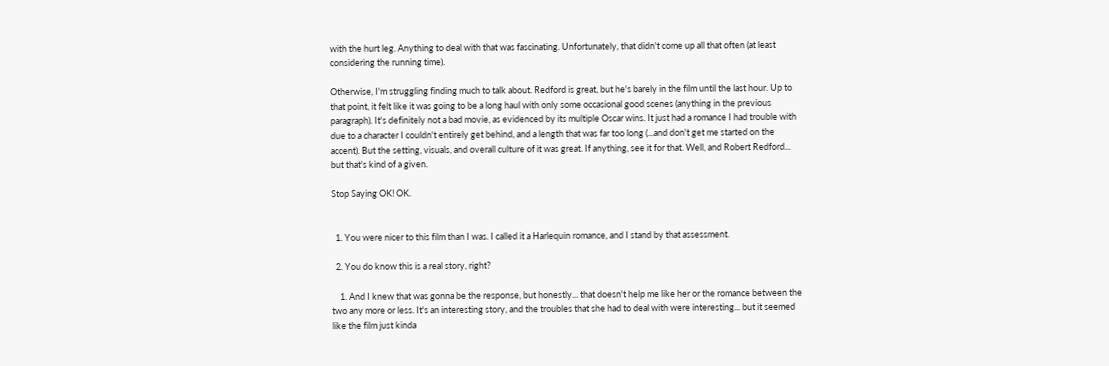with the hurt leg. Anything to deal with that was fascinating. Unfortunately, that didn't come up all that often (at least considering the running time).

Otherwise, I'm struggling finding much to talk about. Redford is great, but he's barely in the film until the last hour. Up to that point, it felt like it was going to be a long haul with only some occasional good scenes (anything in the previous paragraph). It's definitely not a bad movie, as evidenced by its multiple Oscar wins. It just had a romance I had trouble with due to a character I couldn't entirely get behind, and a length that was far too long (...and don't get me started on the accent). But the setting, visuals, and overall culture of it was great. If anything, see it for that. Well, and Robert Redford... but that's kind of a given.

Stop Saying OK! OK.


  1. You were nicer to this film than I was. I called it a Harlequin romance, and I stand by that assessment.

  2. You do know this is a real story, right?

    1. And I knew that was gonna be the response, but honestly... that doesn't help me like her or the romance between the two any more or less. It's an interesting story, and the troubles that she had to deal with were interesting... but it seemed like the film just kinda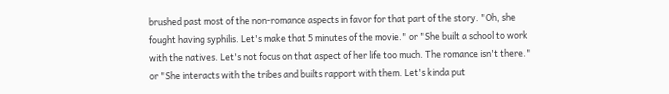brushed past most of the non-romance aspects in favor for that part of the story. "Oh, she fought having syphilis. Let's make that 5 minutes of the movie." or "She built a school to work with the natives. Let's not focus on that aspect of her life too much. The romance isn't there." or "She interacts with the tribes and builts rapport with them. Let's kinda put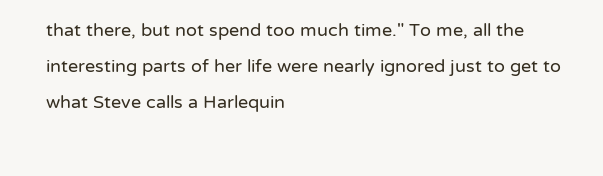that there, but not spend too much time." To me, all the interesting parts of her life were nearly ignored just to get to what Steve calls a Harlequin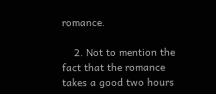romance.

    2. Not to mention the fact that the romance takes a good two hours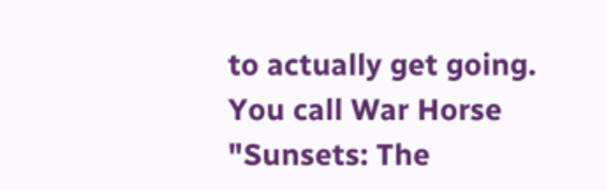to actually get going. You call War Horse "Sunsets: The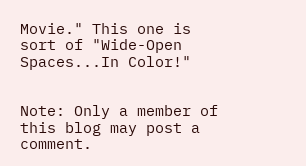Movie." This one is sort of "Wide-Open Spaces...In Color!"


Note: Only a member of this blog may post a comment.